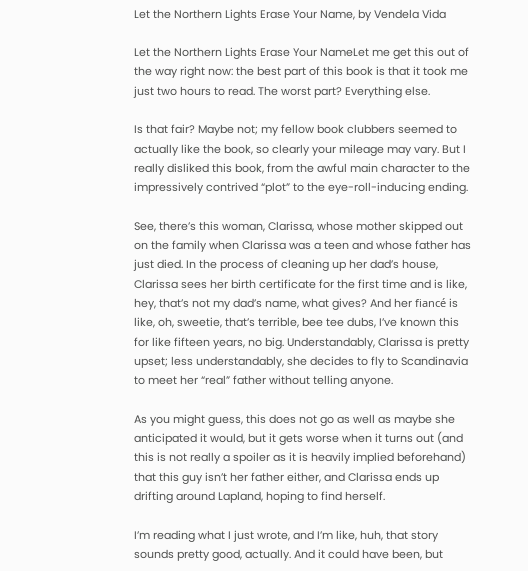Let the Northern Lights Erase Your Name, by Vendela Vida

Let the Northern Lights Erase Your NameLet me get this out of the way right now: the best part of this book is that it took me just two hours to read. The worst part? Everything else.

Is that fair? Maybe not; my fellow book clubbers seemed to actually like the book, so clearly your mileage may vary. But I really disliked this book, from the awful main character to the impressively contrived “plot” to the eye-roll-inducing ending.

See, there’s this woman, Clarissa, whose mother skipped out on the family when Clarissa was a teen and whose father has just died. In the process of cleaning up her dad’s house, Clarissa sees her birth certificate for the first time and is like, hey, that’s not my dad’s name, what gives? And her fiancé is like, oh, sweetie, that’s terrible, bee tee dubs, I’ve known this for like fifteen years, no big. Understandably, Clarissa is pretty upset; less understandably, she decides to fly to Scandinavia to meet her “real” father without telling anyone.

As you might guess, this does not go as well as maybe she anticipated it would, but it gets worse when it turns out (and this is not really a spoiler as it is heavily implied beforehand) that this guy isn’t her father either, and Clarissa ends up drifting around Lapland, hoping to find herself.

I’m reading what I just wrote, and I’m like, huh, that story sounds pretty good, actually. And it could have been, but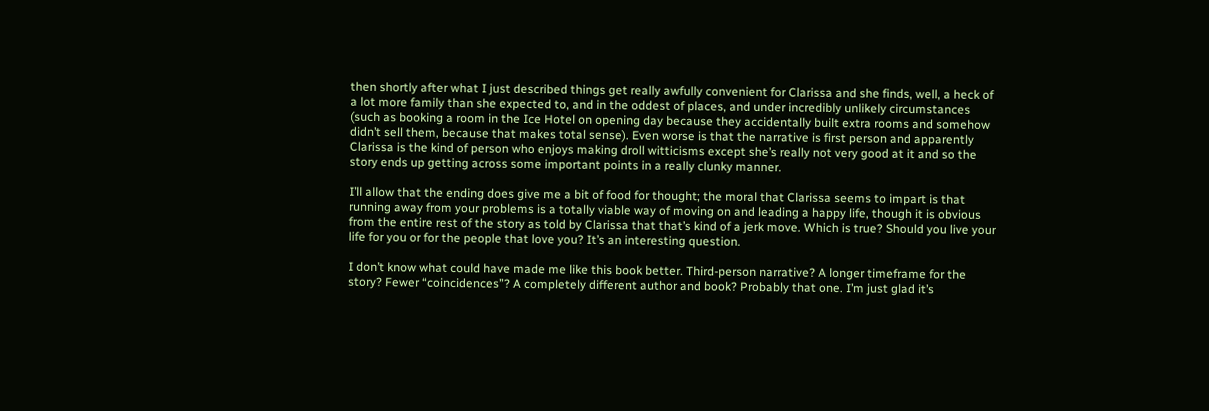then shortly after what I just described things get really awfully convenient for Clarissa and she finds, well, a heck of a lot more family than she expected to, and in the oddest of places, and under incredibly unlikely circumstances (such as booking a room in the Ice Hotel on opening day because they accidentally built extra rooms and somehow didn’t sell them, because that makes total sense). Even worse is that the narrative is first person and apparently Clarissa is the kind of person who enjoys making droll witticisms except she’s really not very good at it and so the story ends up getting across some important points in a really clunky manner.

I’ll allow that the ending does give me a bit of food for thought; the moral that Clarissa seems to impart is that running away from your problems is a totally viable way of moving on and leading a happy life, though it is obvious from the entire rest of the story as told by Clarissa that that’s kind of a jerk move. Which is true? Should you live your life for you or for the people that love you? It’s an interesting question.

I don’t know what could have made me like this book better. Third-person narrative? A longer timeframe for the story? Fewer “coincidences”? A completely different author and book? Probably that one. I’m just glad it’s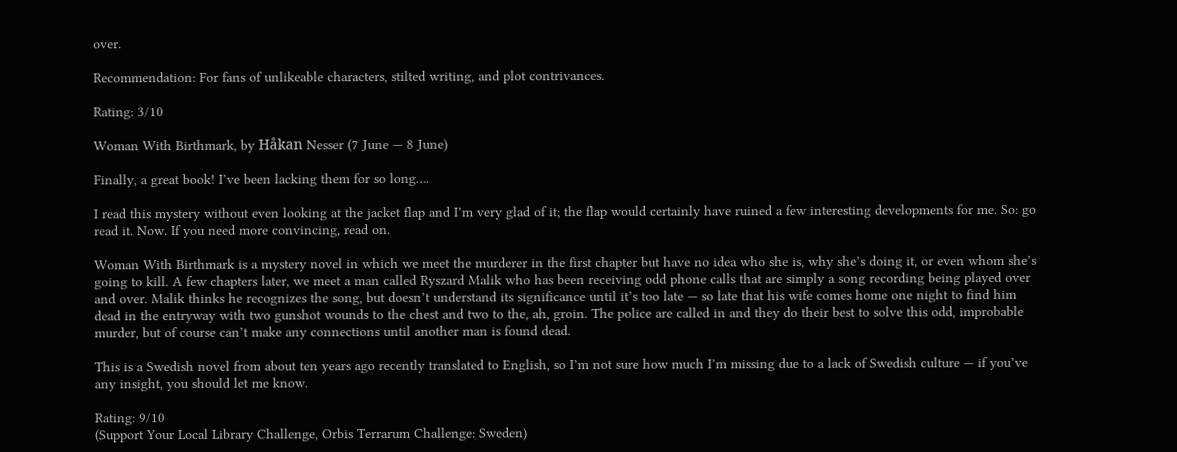over.

Recommendation: For fans of unlikeable characters, stilted writing, and plot contrivances.

Rating: 3/10

Woman With Birthmark, by Håkan Nesser (7 June — 8 June)

Finally, a great book! I’ve been lacking them for so long….

I read this mystery without even looking at the jacket flap and I’m very glad of it; the flap would certainly have ruined a few interesting developments for me. So: go read it. Now. If you need more convincing, read on.

Woman With Birthmark is a mystery novel in which we meet the murderer in the first chapter but have no idea who she is, why she’s doing it, or even whom she’s going to kill. A few chapters later, we meet a man called Ryszard Malik who has been receiving odd phone calls that are simply a song recording being played over and over. Malik thinks he recognizes the song, but doesn’t understand its significance until it’s too late — so late that his wife comes home one night to find him dead in the entryway with two gunshot wounds to the chest and two to the, ah, groin. The police are called in and they do their best to solve this odd, improbable murder, but of course can’t make any connections until another man is found dead.

This is a Swedish novel from about ten years ago recently translated to English, so I’m not sure how much I’m missing due to a lack of Swedish culture — if you’ve any insight, you should let me know.

Rating: 9/10
(Support Your Local Library Challenge, Orbis Terrarum Challenge: Sweden)